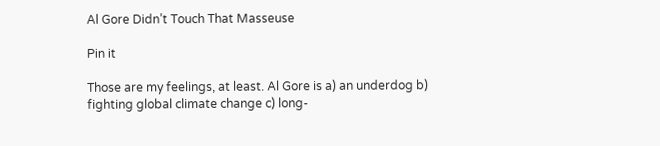Al Gore Didn’t Touch That Masseuse

Pin it

Those are my feelings, at least. Al Gore is a) an underdog b) fighting global climate change c) long-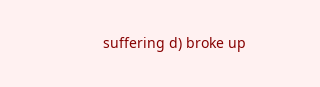suffering d) broke up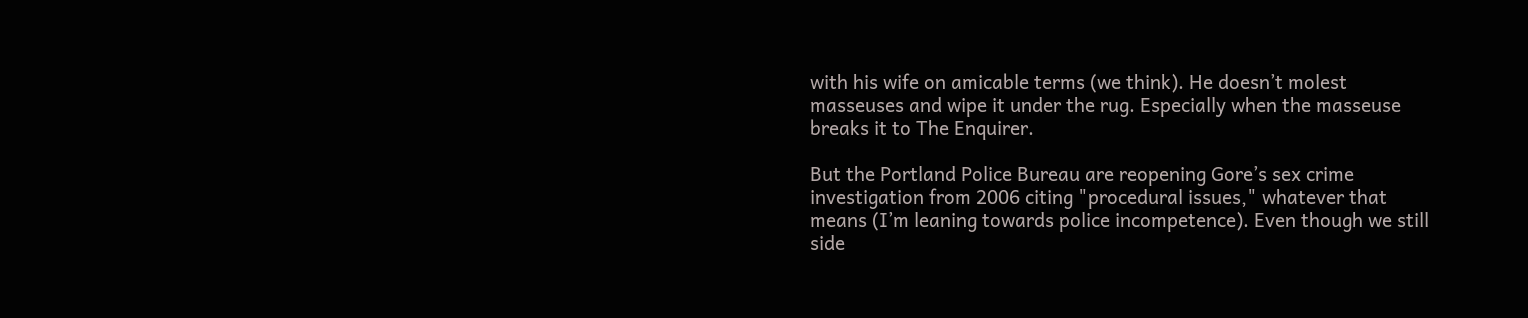with his wife on amicable terms (we think). He doesn’t molest masseuses and wipe it under the rug. Especially when the masseuse breaks it to The Enquirer.

But the Portland Police Bureau are reopening Gore’s sex crime investigation from 2006 citing "procedural issues," whatever that means (I’m leaning towards police incompetence). Even though we still side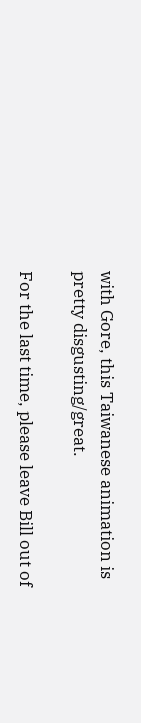with Gore, this Taiwanese animation is pretty disgusting/great.

For the last time, please leave Bill out of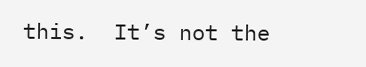this.  It’s not the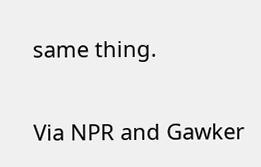same thing.

Via NPR and Gawker